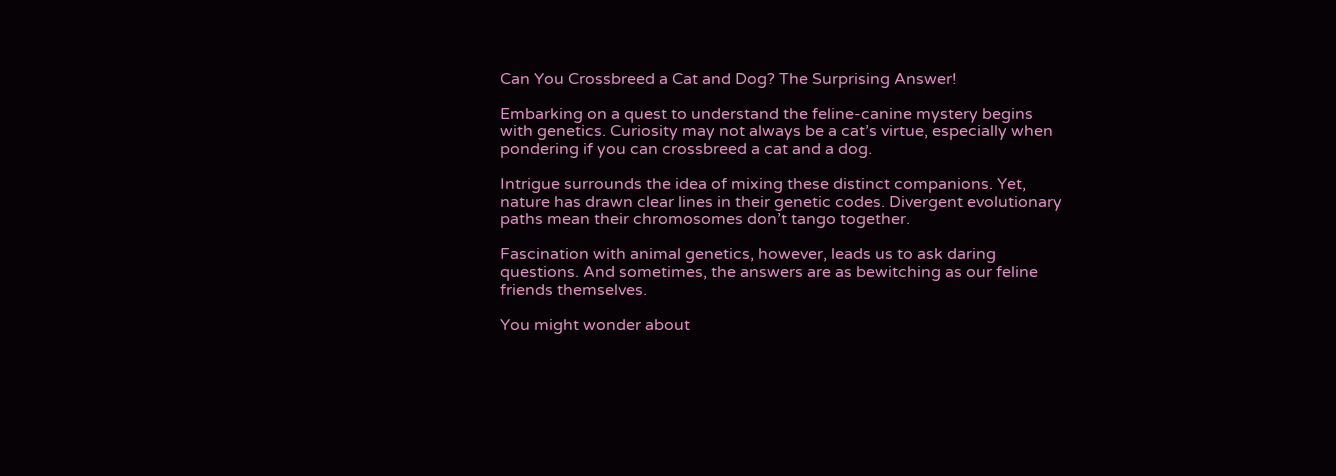Can You Crossbreed a Cat and Dog? The Surprising Answer!

Embarking on a quest to understand the feline-canine mystery begins with genetics. Curiosity may not always be a cat’s virtue, especially when pondering if you can crossbreed a cat and a dog.

Intrigue surrounds the idea of mixing these distinct companions. Yet, nature has drawn clear lines in their genetic codes. Divergent evolutionary paths mean their chromosomes don’t tango together.

Fascination with animal genetics, however, leads us to ask daring questions. And sometimes, the answers are as bewitching as our feline friends themselves.

You might wonder about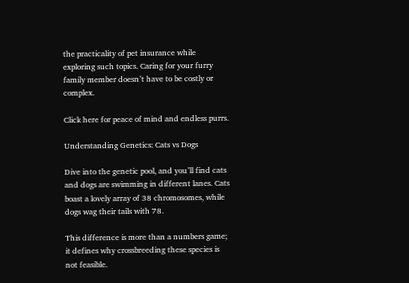the practicality of pet insurance while exploring such topics. Caring for your furry family member doesn’t have to be costly or complex.

Click here for peace of mind and endless purrs.

Understanding Genetics: Cats vs Dogs

Dive into the genetic pool, and you’ll find cats and dogs are swimming in different lanes. Cats boast a lovely array of 38 chromosomes, while dogs wag their tails with 78.

This difference is more than a numbers game; it defines why crossbreeding these species is not feasible.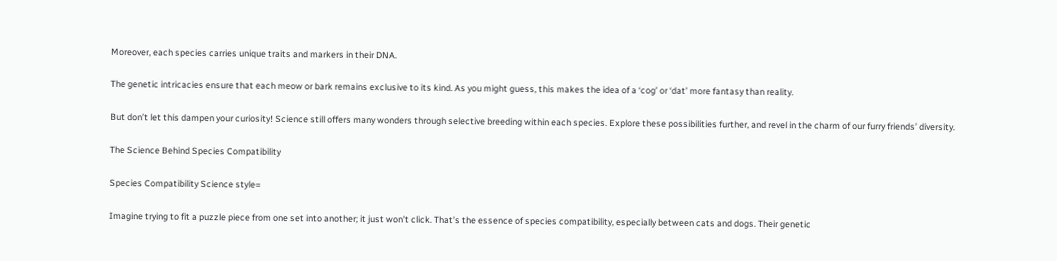Moreover, each species carries unique traits and markers in their DNA.

The genetic intricacies ensure that each meow or bark remains exclusive to its kind. As you might guess, this makes the idea of a ‘cog’ or ‘dat’ more fantasy than reality.

But don’t let this dampen your curiosity! Science still offers many wonders through selective breeding within each species. Explore these possibilities further, and revel in the charm of our furry friends’ diversity.

The Science Behind Species Compatibility

Species Compatibility Science style=

Imagine trying to fit a puzzle piece from one set into another; it just won’t click. That’s the essence of species compatibility, especially between cats and dogs. Their genetic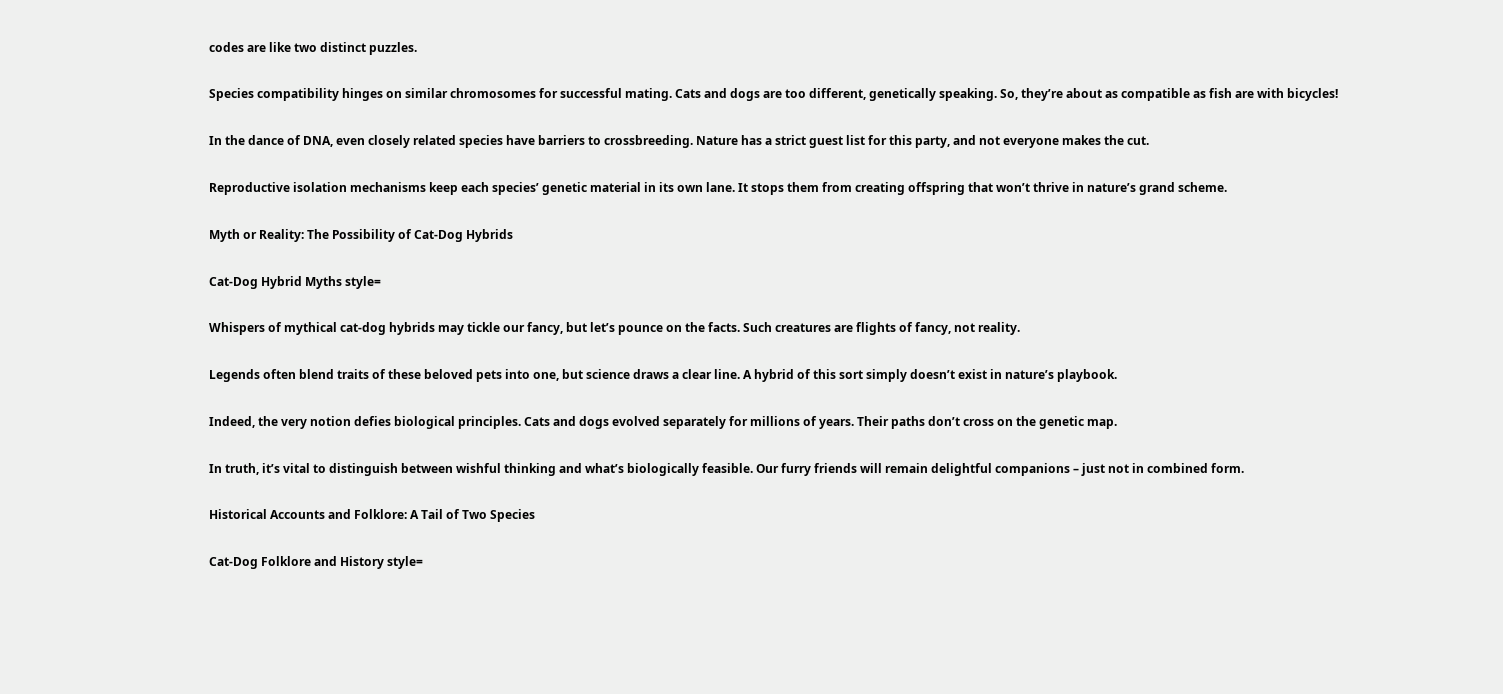codes are like two distinct puzzles.

Species compatibility hinges on similar chromosomes for successful mating. Cats and dogs are too different, genetically speaking. So, they’re about as compatible as fish are with bicycles!

In the dance of DNA, even closely related species have barriers to crossbreeding. Nature has a strict guest list for this party, and not everyone makes the cut.

Reproductive isolation mechanisms keep each species’ genetic material in its own lane. It stops them from creating offspring that won’t thrive in nature’s grand scheme.

Myth or Reality: The Possibility of Cat-Dog Hybrids

Cat-Dog Hybrid Myths style=

Whispers of mythical cat-dog hybrids may tickle our fancy, but let’s pounce on the facts. Such creatures are flights of fancy, not reality.

Legends often blend traits of these beloved pets into one, but science draws a clear line. A hybrid of this sort simply doesn’t exist in nature’s playbook.

Indeed, the very notion defies biological principles. Cats and dogs evolved separately for millions of years. Their paths don’t cross on the genetic map.

In truth, it’s vital to distinguish between wishful thinking and what’s biologically feasible. Our furry friends will remain delightful companions – just not in combined form.

Historical Accounts and Folklore: A Tail of Two Species

Cat-Dog Folklore and History style=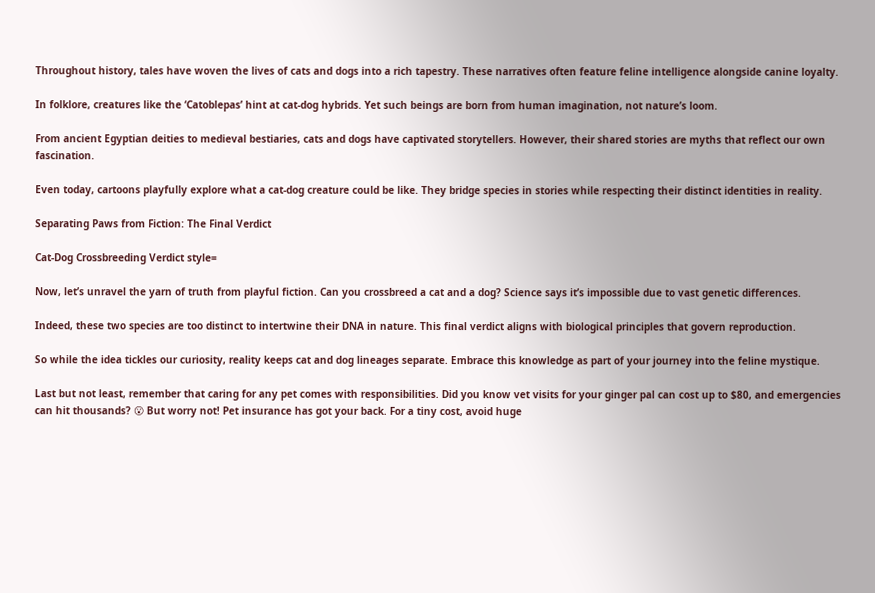Throughout history, tales have woven the lives of cats and dogs into a rich tapestry. These narratives often feature feline intelligence alongside canine loyalty.

In folklore, creatures like the ‘Catoblepas’ hint at cat-dog hybrids. Yet such beings are born from human imagination, not nature’s loom.

From ancient Egyptian deities to medieval bestiaries, cats and dogs have captivated storytellers. However, their shared stories are myths that reflect our own fascination.

Even today, cartoons playfully explore what a cat-dog creature could be like. They bridge species in stories while respecting their distinct identities in reality.

Separating Paws from Fiction: The Final Verdict

Cat-Dog Crossbreeding Verdict style=

Now, let’s unravel the yarn of truth from playful fiction. Can you crossbreed a cat and a dog? Science says it’s impossible due to vast genetic differences.

Indeed, these two species are too distinct to intertwine their DNA in nature. This final verdict aligns with biological principles that govern reproduction.

So while the idea tickles our curiosity, reality keeps cat and dog lineages separate. Embrace this knowledge as part of your journey into the feline mystique.

Last but not least, remember that caring for any pet comes with responsibilities. Did you know vet visits for your ginger pal can cost up to $80, and emergencies can hit thousands? 😮 But worry not! Pet insurance has got your back. For a tiny cost, avoid huge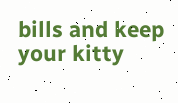bills and keep your kitty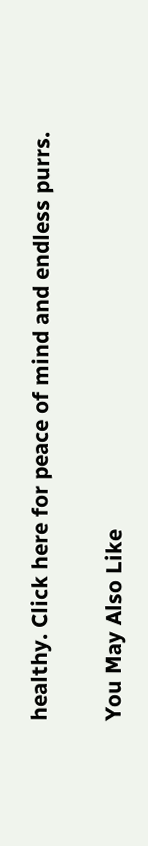healthy. Click here for peace of mind and endless purrs.

You May Also Like